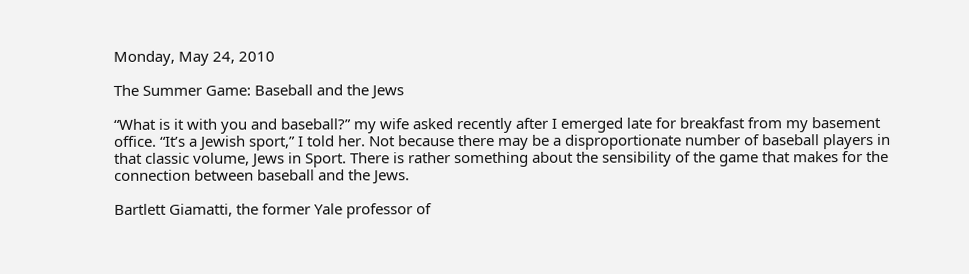Monday, May 24, 2010

The Summer Game: Baseball and the Jews

“What is it with you and baseball?” my wife asked recently after I emerged late for breakfast from my basement office. “It’s a Jewish sport,” I told her. Not because there may be a disproportionate number of baseball players in that classic volume, Jews in Sport. There is rather something about the sensibility of the game that makes for the connection between baseball and the Jews.

Bartlett Giamatti, the former Yale professor of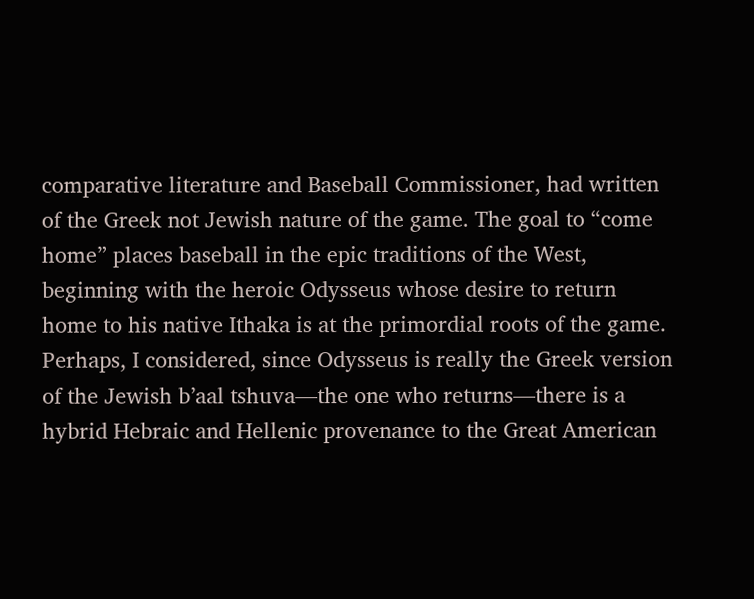comparative literature and Baseball Commissioner, had written of the Greek not Jewish nature of the game. The goal to “come home” places baseball in the epic traditions of the West, beginning with the heroic Odysseus whose desire to return home to his native Ithaka is at the primordial roots of the game. Perhaps, I considered, since Odysseus is really the Greek version of the Jewish b’aal tshuva—the one who returns—there is a hybrid Hebraic and Hellenic provenance to the Great American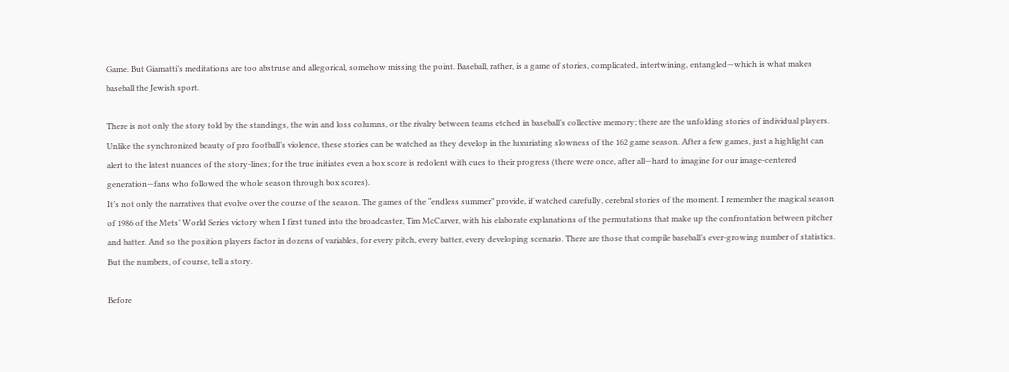Game. But Giamatti’s meditations are too abstruse and allegorical, somehow missing the point. Baseball, rather, is a game of stories, complicated, intertwining, entangled—which is what makes baseball the Jewish sport.

There is not only the story told by the standings, the win and loss columns, or the rivalry between teams etched in baseball’s collective memory; there are the unfolding stories of individual players. Unlike the synchronized beauty of pro football’s violence, these stories can be watched as they develop in the luxuriating slowness of the 162 game season. After a few games, just a highlight can alert to the latest nuances of the story-lines; for the true initiates even a box score is redolent with cues to their progress (there were once, after all—hard to imagine for our image-centered generation—fans who followed the whole season through box scores).
It’s not only the narratives that evolve over the course of the season. The games of the “endless summer” provide, if watched carefully, cerebral stories of the moment. I remember the magical season of 1986 of the Mets’ World Series victory when I first tuned into the broadcaster, Tim McCarver, with his elaborate explanations of the permutations that make up the confrontation between pitcher and batter. And so the position players factor in dozens of variables, for every pitch, every batter, every developing scenario. There are those that compile baseball’s ever-growing number of statistics. But the numbers, of course, tell a story.

Before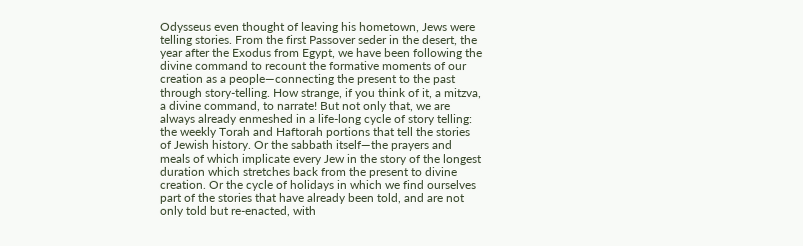Odysseus even thought of leaving his hometown, Jews were telling stories. From the first Passover seder in the desert, the year after the Exodus from Egypt, we have been following the divine command to recount the formative moments of our creation as a people—connecting the present to the past through story-telling. How strange, if you think of it, a mitzva, a divine command, to narrate! But not only that, we are always already enmeshed in a life-long cycle of story telling: the weekly Torah and Haftorah portions that tell the stories of Jewish history. Or the sabbath itself—the prayers and meals of which implicate every Jew in the story of the longest duration which stretches back from the present to divine creation. Or the cycle of holidays in which we find ourselves part of the stories that have already been told, and are not only told but re-enacted, with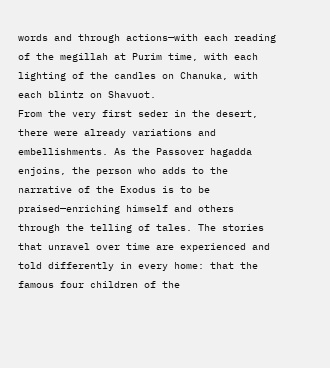words and through actions—with each reading of the megillah at Purim time, with each lighting of the candles on Chanuka, with each blintz on Shavuot.
From the very first seder in the desert, there were already variations and embellishments. As the Passover hagadda enjoins, the person who adds to the narrative of the Exodus is to be praised—enriching himself and others through the telling of tales. The stories that unravel over time are experienced and told differently in every home: that the famous four children of the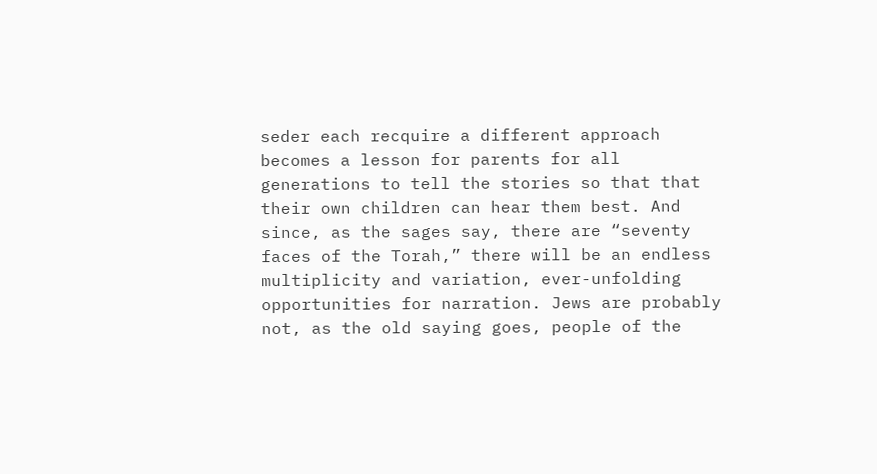seder each recquire a different approach becomes a lesson for parents for all generations to tell the stories so that that their own children can hear them best. And since, as the sages say, there are “seventy faces of the Torah,” there will be an endless multiplicity and variation, ever-unfolding opportunities for narration. Jews are probably not, as the old saying goes, people of the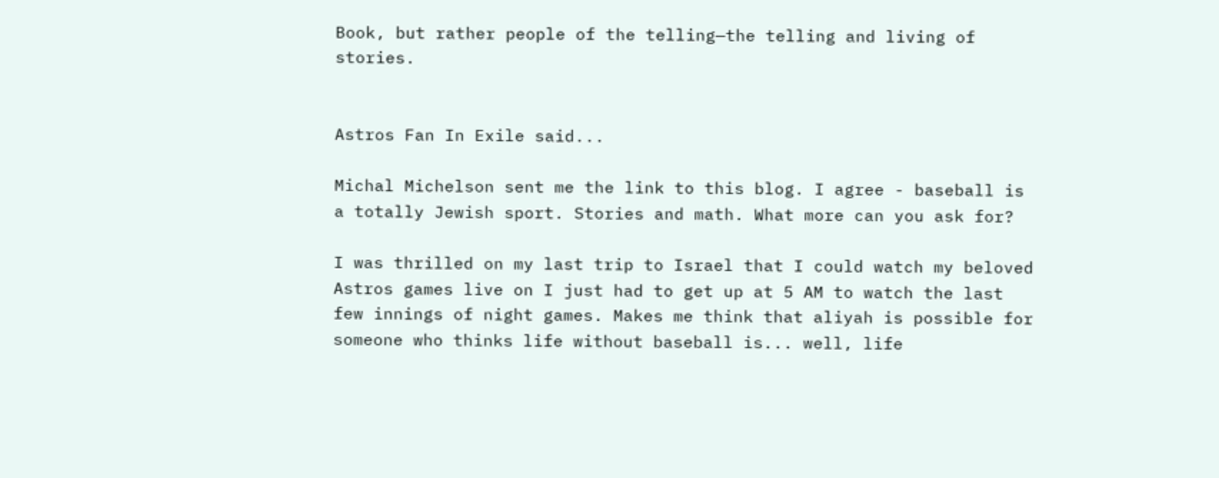Book, but rather people of the telling—the telling and living of stories.


Astros Fan In Exile said...

Michal Michelson sent me the link to this blog. I agree - baseball is a totally Jewish sport. Stories and math. What more can you ask for?

I was thrilled on my last trip to Israel that I could watch my beloved Astros games live on I just had to get up at 5 AM to watch the last few innings of night games. Makes me think that aliyah is possible for someone who thinks life without baseball is... well, life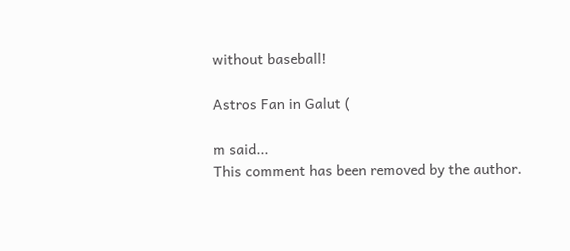without baseball!

Astros Fan in Galut (

m said...
This comment has been removed by the author.